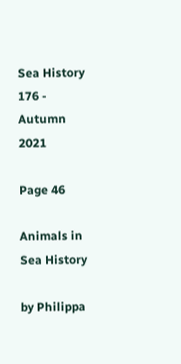Sea History 176 - Autumn 2021

Page 46

Animals in Sea History

by Philippa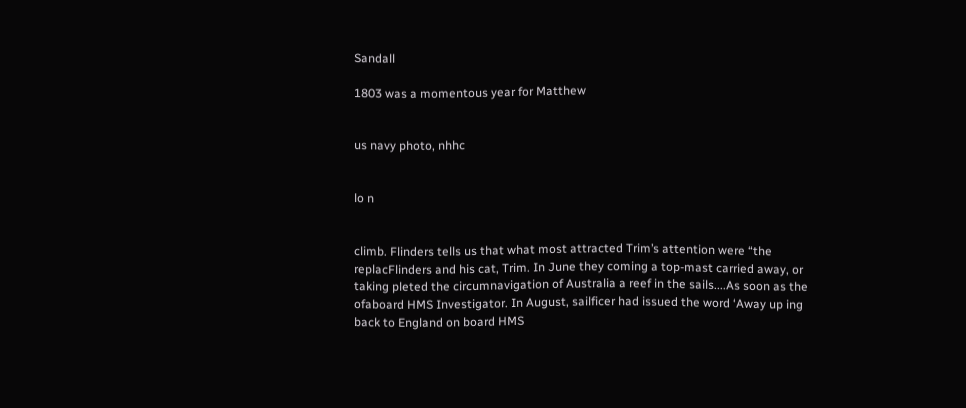Sandall

1803 was a momentous year for Matthew


us navy photo, nhhc


lo n


climb. Flinders tells us that what most attracted Trim’s attention were “the replacFlinders and his cat, Trim. In June they coming a top-mast carried away, or taking pleted the circumnavigation of Australia a reef in the sails....As soon as the ofaboard HMS Investigator. In August, sailficer had issued the word ‘Away up ing back to England on board HMS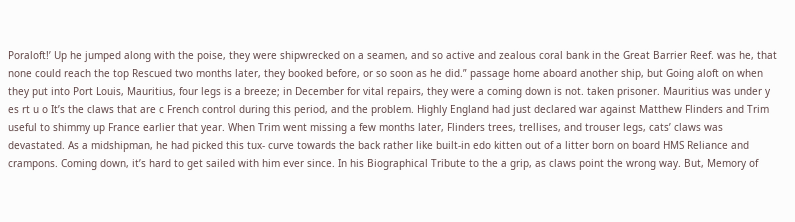Poraloft!’ Up he jumped along with the poise, they were shipwrecked on a seamen, and so active and zealous coral bank in the Great Barrier Reef. was he, that none could reach the top Rescued two months later, they booked before, or so soon as he did.” passage home aboard another ship, but Going aloft on when they put into Port Louis, Mauritius, four legs is a breeze; in December for vital repairs, they were a coming down is not. taken prisoner. Mauritius was under y es rt u o It’s the claws that are c French control during this period, and the problem. Highly England had just declared war against Matthew Flinders and Trim useful to shimmy up France earlier that year. When Trim went missing a few months later, Flinders trees, trellises, and trouser legs, cats’ claws was devastated. As a midshipman, he had picked this tux- curve towards the back rather like built-in edo kitten out of a litter born on board HMS Reliance and crampons. Coming down, it’s hard to get sailed with him ever since. In his Biographical Tribute to the a grip, as claws point the wrong way. But, Memory of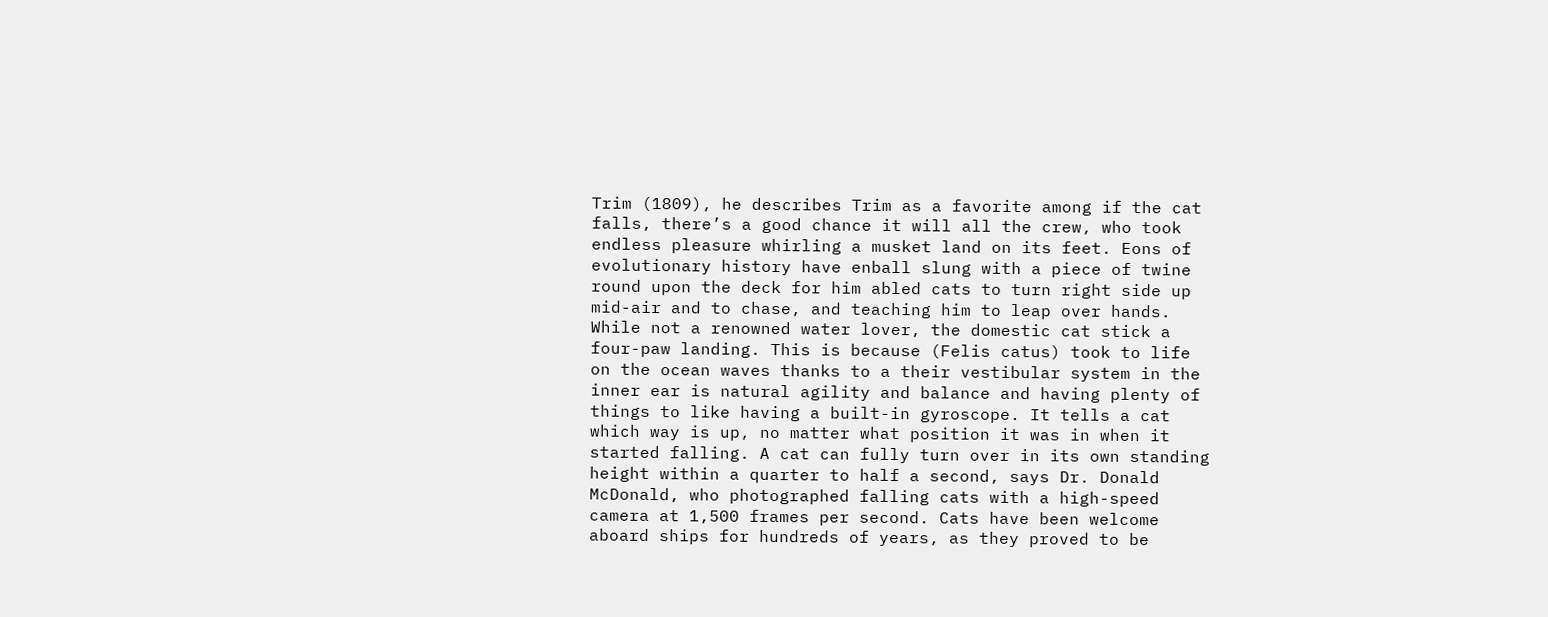Trim (1809), he describes Trim as a favorite among if the cat falls, there’s a good chance it will all the crew, who took endless pleasure whirling a musket land on its feet. Eons of evolutionary history have enball slung with a piece of twine round upon the deck for him abled cats to turn right side up mid-air and to chase, and teaching him to leap over hands. While not a renowned water lover, the domestic cat stick a four-paw landing. This is because (Felis catus) took to life on the ocean waves thanks to a their vestibular system in the inner ear is natural agility and balance and having plenty of things to like having a built-in gyroscope. It tells a cat which way is up, no matter what position it was in when it started falling. A cat can fully turn over in its own standing height within a quarter to half a second, says Dr. Donald McDonald, who photographed falling cats with a high-speed camera at 1,500 frames per second. Cats have been welcome aboard ships for hundreds of years, as they proved to be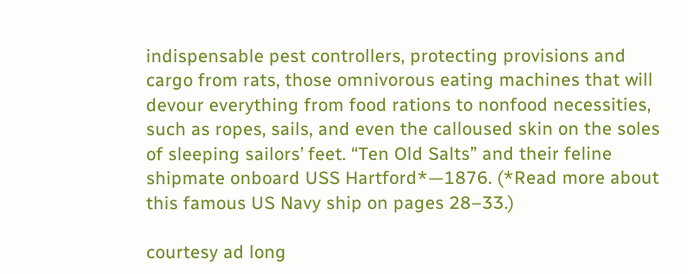indispensable pest controllers, protecting provisions and cargo from rats, those omnivorous eating machines that will devour everything from food rations to nonfood necessities, such as ropes, sails, and even the calloused skin on the soles of sleeping sailors’ feet. “Ten Old Salts” and their feline shipmate onboard USS Hartford*—1876. (*Read more about this famous US Navy ship on pages 28–33.)

courtesy ad long